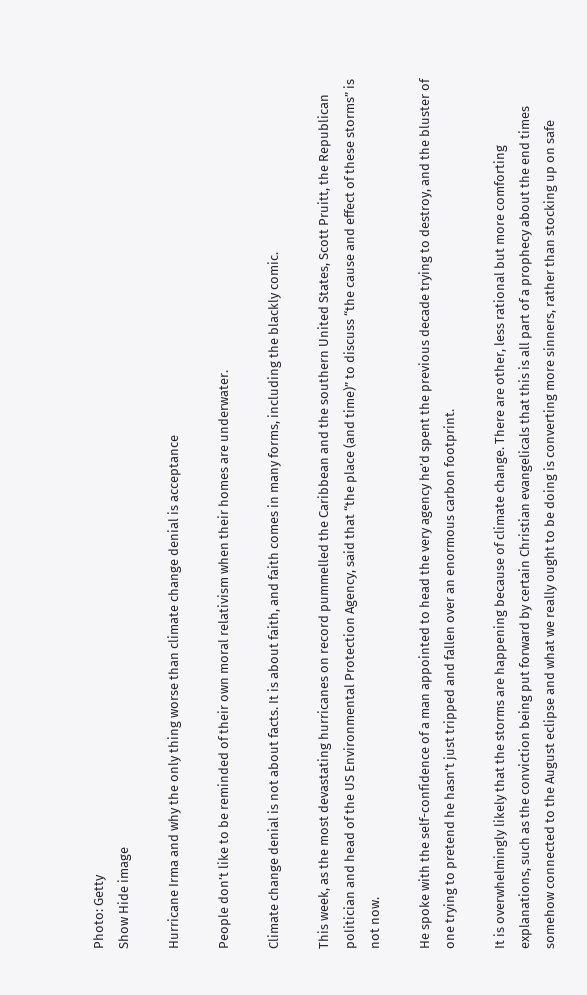Photo: Getty
Show Hide image

Hurricane Irma and why the only thing worse than climate change denial is acceptance

People don’t like to be reminded of their own moral relativism when their homes are underwater.

Climate change denial is not about facts. It is about faith, and faith comes in many forms, including the blackly comic.

This week, as the most devastating hurricanes on record pummelled the Caribbean and the southern United States, Scott Pruitt, the Republican politician and head of the US Environmental Protection Agency, said that “the place (and time)” to discuss “the cause and effect of these storms” is not now.

He spoke with the self-confidence of a man appointed to head the very agency he’d spent the previous decade trying to destroy, and the bluster of one trying to pretend he hasn’t just tripped and fallen over an enormous carbon footprint.

It is overwhelmingly likely that the storms are happening because of climate change. There are other, less rational but more comforting explanations, such as the conviction being put forward by certain Christian evangelicals that this is all part of a prophecy about the end times somehow connected to the August eclipse and what we really ought to be doing is converting more sinners, rather than stocking up on safe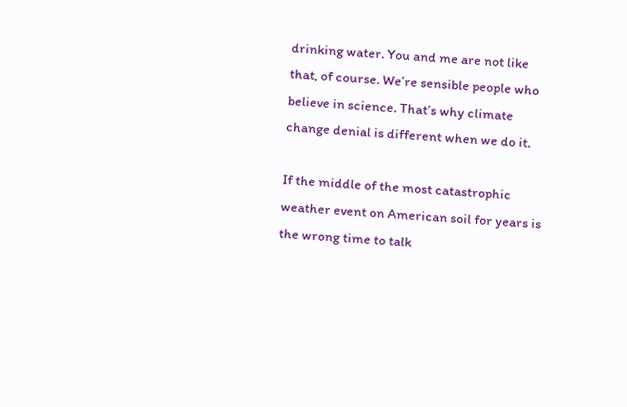drinking water. You and me are not like that, of course. We’re sensible people who believe in science. That’s why climate change denial is different when we do it.

If the middle of the most catastrophic weather event on American soil for years is the wrong time to talk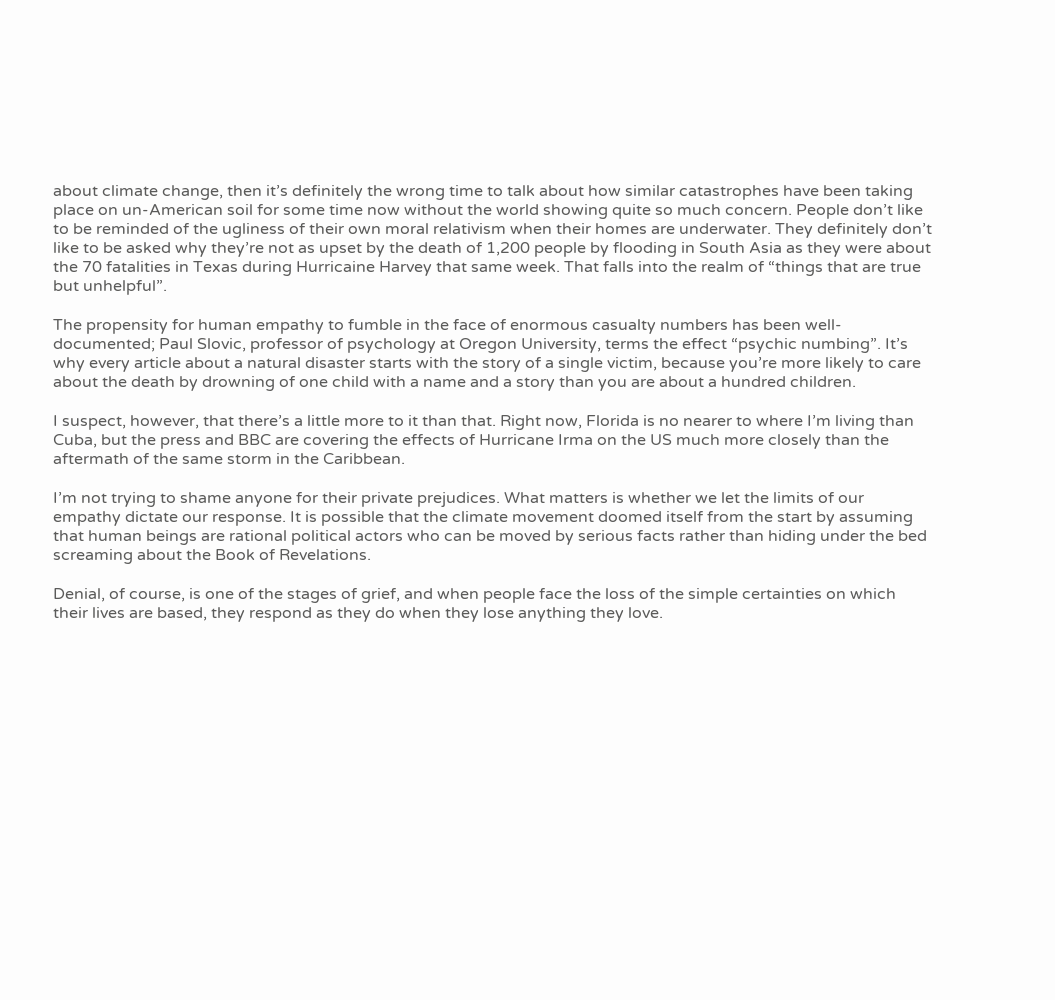about climate change, then it’s definitely the wrong time to talk about how similar catastrophes have been taking place on un-American soil for some time now without the world showing quite so much concern. People don’t like to be reminded of the ugliness of their own moral relativism when their homes are underwater. They definitely don’t like to be asked why they’re not as upset by the death of 1,200 people by flooding in South Asia as they were about the 70 fatalities in Texas during Hurricaine Harvey that same week. That falls into the realm of “things that are true but unhelpful”.

The propensity for human empathy to fumble in the face of enormous casualty numbers has been well-documented; Paul Slovic, professor of psychology at Oregon University, terms the effect “psychic numbing”. It’s why every article about a natural disaster starts with the story of a single victim, because you’re more likely to care about the death by drowning of one child with a name and a story than you are about a hundred children.

I suspect, however, that there’s a little more to it than that. Right now, Florida is no nearer to where I’m living than Cuba, but the press and BBC are covering the effects of Hurricane Irma on the US much more closely than the aftermath of the same storm in the Caribbean.

I’m not trying to shame anyone for their private prejudices. What matters is whether we let the limits of our empathy dictate our response. It is possible that the climate movement doomed itself from the start by assuming that human beings are rational political actors who can be moved by serious facts rather than hiding under the bed screaming about the Book of Revelations.

Denial, of course, is one of the stages of grief, and when people face the loss of the simple certainties on which their lives are based, they respond as they do when they lose anything they love.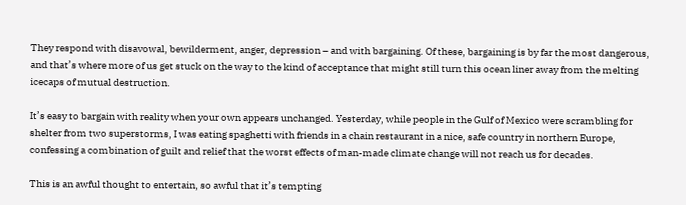They respond with disavowal, bewilderment, anger, depression – and with bargaining. Of these, bargaining is by far the most dangerous, and that’s where more of us get stuck on the way to the kind of acceptance that might still turn this ocean liner away from the melting icecaps of mutual destruction.

It’s easy to bargain with reality when your own appears unchanged. Yesterday, while people in the Gulf of Mexico were scrambling for shelter from two superstorms, I was eating spaghetti with friends in a chain restaurant in a nice, safe country in northern Europe, confessing a combination of guilt and relief that the worst effects of man-made climate change will not reach us for decades.

This is an awful thought to entertain, so awful that it’s tempting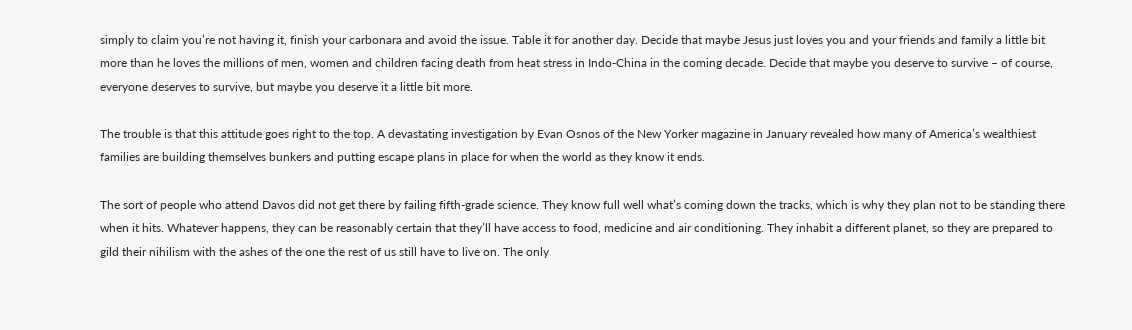simply to claim you’re not having it, finish your carbonara and avoid the issue. Table it for another day. Decide that maybe Jesus just loves you and your friends and family a little bit more than he loves the millions of men, women and children facing death from heat stress in Indo-China in the coming decade. Decide that maybe you deserve to survive – of course, everyone deserves to survive, but maybe you deserve it a little bit more.

The trouble is that this attitude goes right to the top. A devastating investigation by Evan Osnos of the New Yorker magazine in January revealed how many of America’s wealthiest families are building themselves bunkers and putting escape plans in place for when the world as they know it ends.

The sort of people who attend Davos did not get there by failing fifth-grade science. They know full well what’s coming down the tracks, which is why they plan not to be standing there when it hits. Whatever happens, they can be reasonably certain that they’ll have access to food, medicine and air conditioning. They inhabit a different planet, so they are prepared to gild their nihilism with the ashes of the one the rest of us still have to live on. The only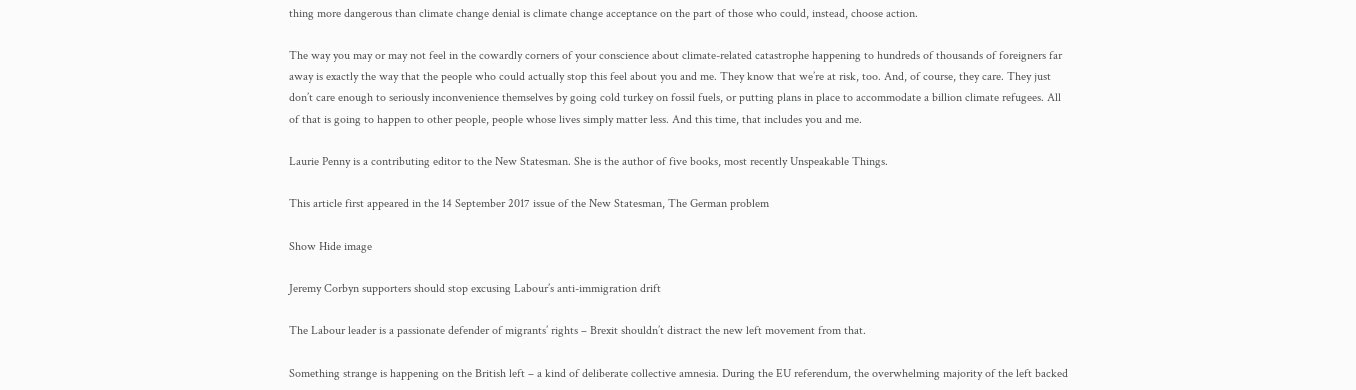thing more dangerous than climate change denial is climate change acceptance on the part of those who could, instead, choose action.

The way you may or may not feel in the cowardly corners of your conscience about climate-related catastrophe happening to hundreds of thousands of foreigners far away is exactly the way that the people who could actually stop this feel about you and me. They know that we’re at risk, too. And, of course, they care. They just don’t care enough to seriously inconvenience themselves by going cold turkey on fossil fuels, or putting plans in place to accommodate a billion climate refugees. All of that is going to happen to other people, people whose lives simply matter less. And this time, that includes you and me.

Laurie Penny is a contributing editor to the New Statesman. She is the author of five books, most recently Unspeakable Things.

This article first appeared in the 14 September 2017 issue of the New Statesman, The German problem

Show Hide image

Jeremy Corbyn supporters should stop excusing Labour’s anti-immigration drift

The Labour leader is a passionate defender of migrants’ rights – Brexit shouldn’t distract the new left movement from that.

Something strange is happening on the British left – a kind of deliberate collective amnesia. During the EU referendum, the overwhelming majority of the left backed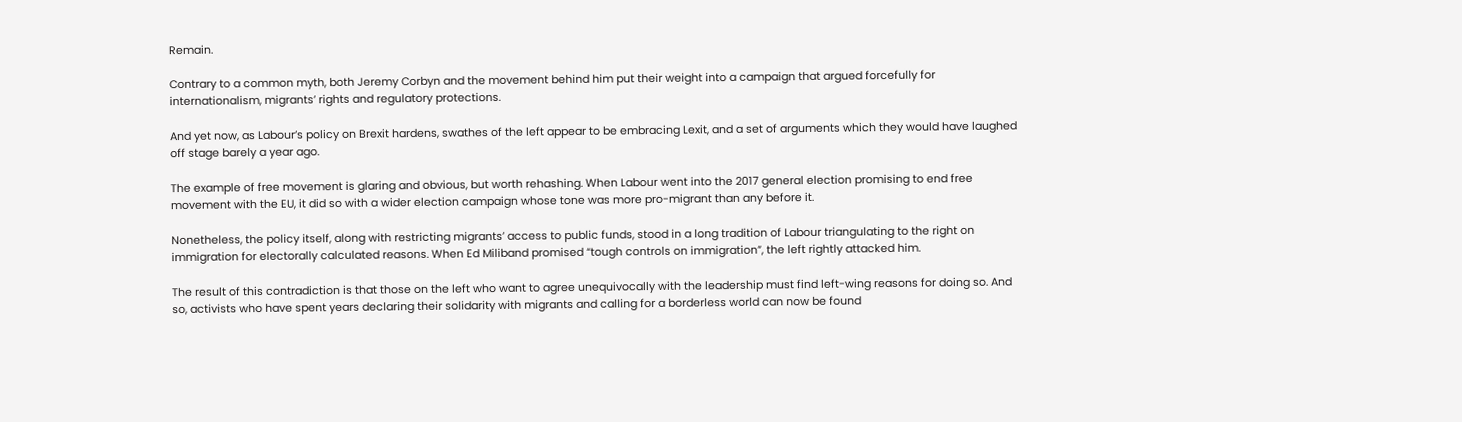Remain.

Contrary to a common myth, both Jeremy Corbyn and the movement behind him put their weight into a campaign that argued forcefully for internationalism, migrants’ rights and regulatory protections.

And yet now, as Labour’s policy on Brexit hardens, swathes of the left appear to be embracing Lexit, and a set of arguments which they would have laughed off stage barely a year ago.

The example of free movement is glaring and obvious, but worth rehashing. When Labour went into the 2017 general election promising to end free movement with the EU, it did so with a wider election campaign whose tone was more pro-migrant than any before it.

Nonetheless, the policy itself, along with restricting migrants’ access to public funds, stood in a long tradition of Labour triangulating to the right on immigration for electorally calculated reasons. When Ed Miliband promised “tough controls on immigration”, the left rightly attacked him.

The result of this contradiction is that those on the left who want to agree unequivocally with the leadership must find left-wing reasons for doing so. And so, activists who have spent years declaring their solidarity with migrants and calling for a borderless world can now be found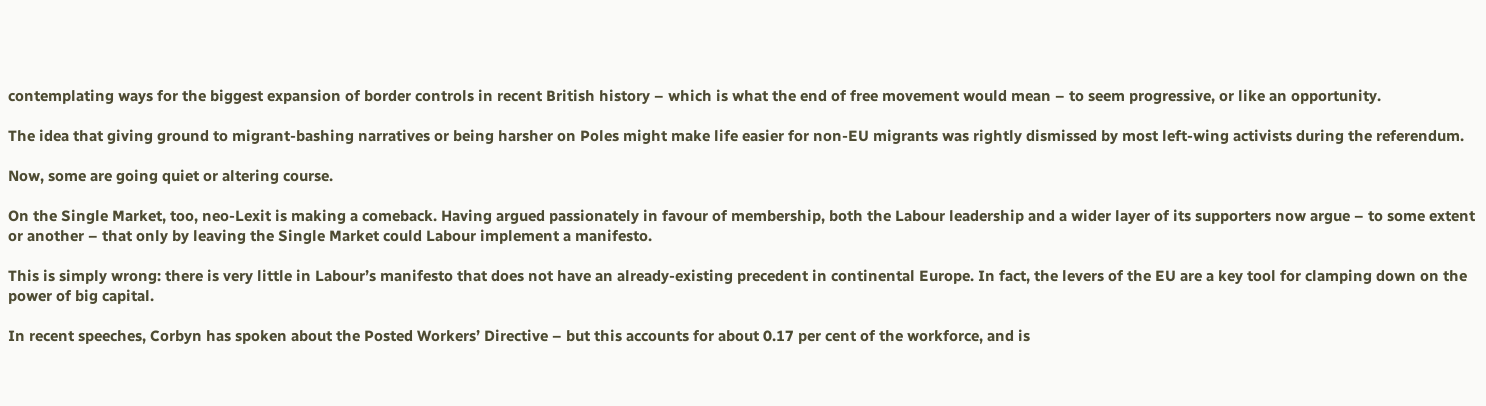contemplating ways for the biggest expansion of border controls in recent British history – which is what the end of free movement would mean – to seem progressive, or like an opportunity.

The idea that giving ground to migrant-bashing narratives or being harsher on Poles might make life easier for non-EU migrants was rightly dismissed by most left-wing activists during the referendum.

Now, some are going quiet or altering course.

On the Single Market, too, neo-Lexit is making a comeback. Having argued passionately in favour of membership, both the Labour leadership and a wider layer of its supporters now argue – to some extent or another – that only by leaving the Single Market could Labour implement a manifesto.

This is simply wrong: there is very little in Labour’s manifesto that does not have an already-existing precedent in continental Europe. In fact, the levers of the EU are a key tool for clamping down on the power of big capital.

In recent speeches, Corbyn has spoken about the Posted Workers’ Directive – but this accounts for about 0.17 per cent of the workforce, and is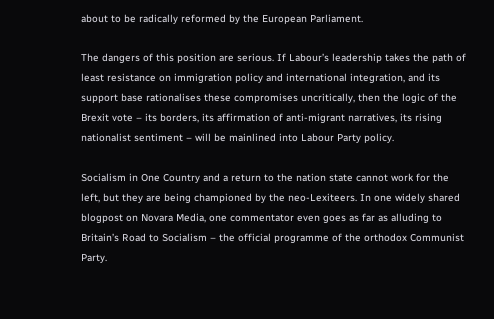about to be radically reformed by the European Parliament.

The dangers of this position are serious. If Labour’s leadership takes the path of least resistance on immigration policy and international integration, and its support base rationalises these compromises uncritically, then the logic of the Brexit vote – its borders, its affirmation of anti-migrant narratives, its rising nationalist sentiment – will be mainlined into Labour Party policy.

Socialism in One Country and a return to the nation state cannot work for the left, but they are being championed by the neo-Lexiteers. In one widely shared blogpost on Novara Media, one commentator even goes as far as alluding to Britain’s Road to Socialism – the official programme of the orthodox Communist Party.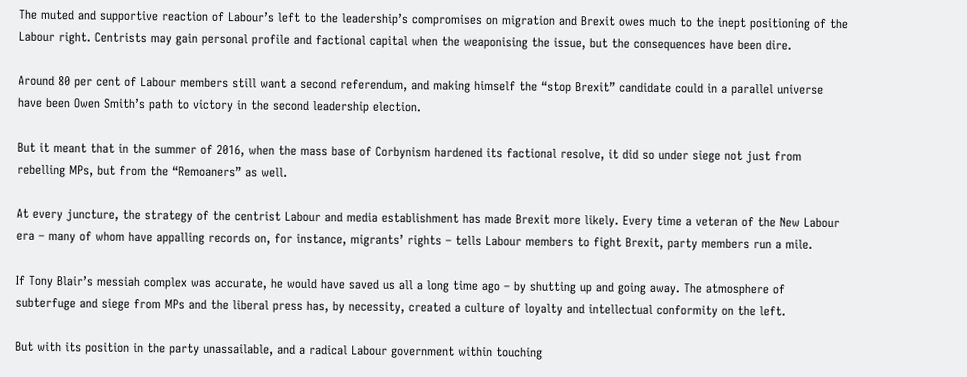The muted and supportive reaction of Labour’s left to the leadership’s compromises on migration and Brexit owes much to the inept positioning of the Labour right. Centrists may gain personal profile and factional capital when the weaponising the issue, but the consequences have been dire.

Around 80 per cent of Labour members still want a second referendum, and making himself the “stop Brexit” candidate could in a parallel universe have been Owen Smith’s path to victory in the second leadership election.

But it meant that in the summer of 2016, when the mass base of Corbynism hardened its factional resolve, it did so under siege not just from rebelling MPs, but from the “Remoaners” as well.

At every juncture, the strategy of the centrist Labour and media establishment has made Brexit more likely. Every time a veteran of the New Labour era – many of whom have appalling records on, for instance, migrants’ rights – tells Labour members to fight Brexit, party members run a mile.

If Tony Blair’s messiah complex was accurate, he would have saved us all a long time ago – by shutting up and going away. The atmosphere of subterfuge and siege from MPs and the liberal press has, by necessity, created a culture of loyalty and intellectual conformity on the left.

But with its position in the party unassailable, and a radical Labour government within touching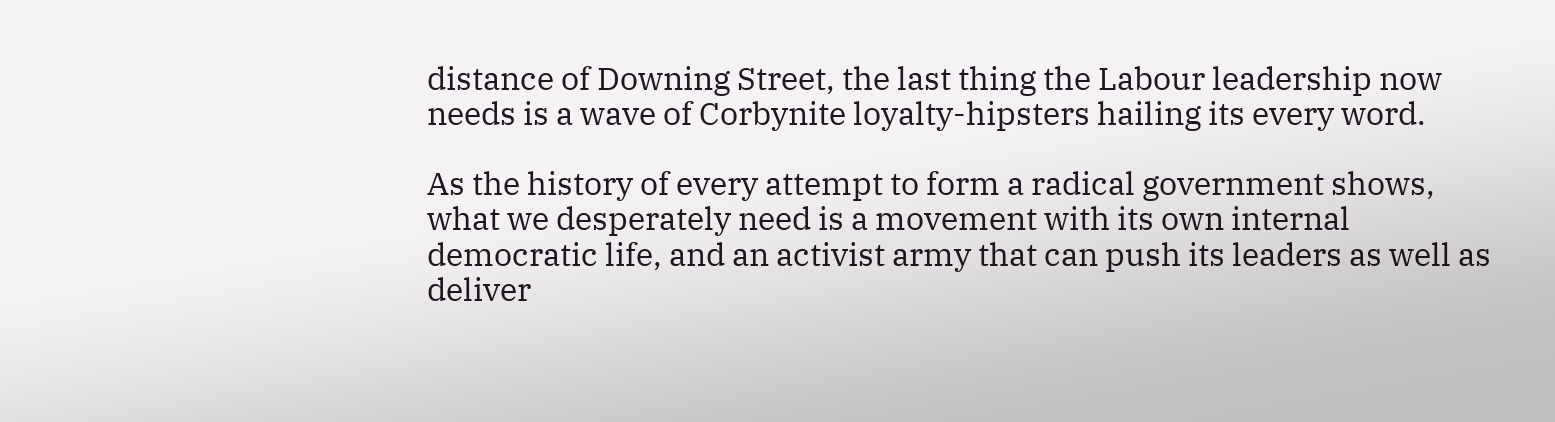distance of Downing Street, the last thing the Labour leadership now needs is a wave of Corbynite loyalty-hipsters hailing its every word.

As the history of every attempt to form a radical government shows, what we desperately need is a movement with its own internal democratic life, and an activist army that can push its leaders as well as deliver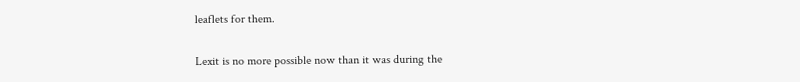leaflets for them.

Lexit is no more possible now than it was during the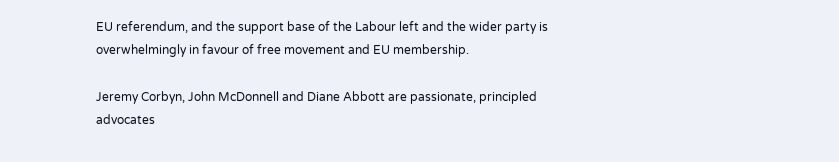EU referendum, and the support base of the Labour left and the wider party is overwhelmingly in favour of free movement and EU membership.

Jeremy Corbyn, John McDonnell and Diane Abbott are passionate, principled advocates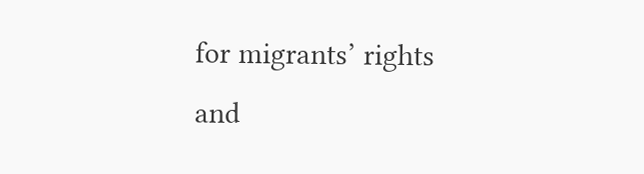for migrants’ rights and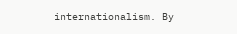internationalism. By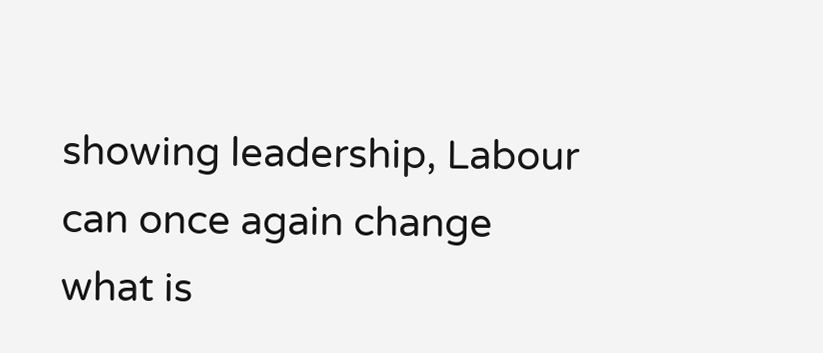showing leadership, Labour can once again change what is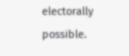electorally possible.